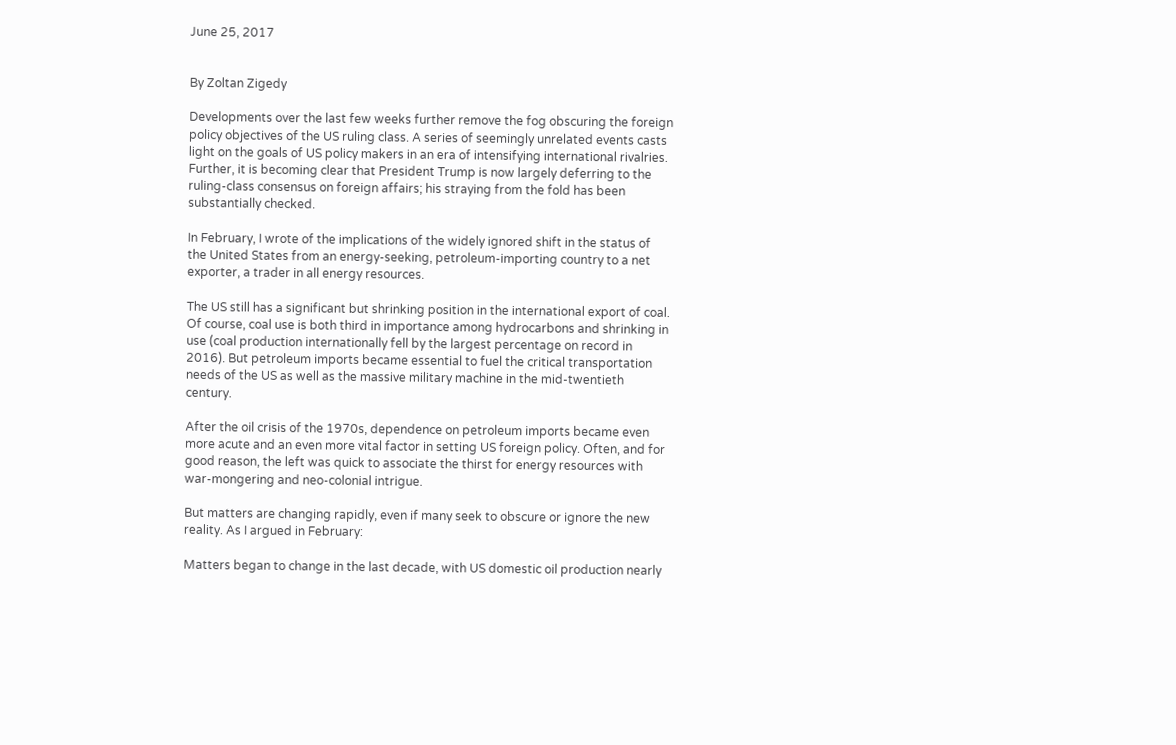June 25, 2017


By Zoltan Zigedy

Developments over the last few weeks further remove the fog obscuring the foreign policy objectives of the US ruling class. A series of seemingly unrelated events casts light on the goals of US policy makers in an era of intensifying international rivalries. Further, it is becoming clear that President Trump is now largely deferring to the ruling-class consensus on foreign affairs; his straying from the fold has been substantially checked.

In February, I wrote of the implications of the widely ignored shift in the status of the United States from an energy-seeking, petroleum-importing country to a net exporter, a trader in all energy resources.

The US still has a significant but shrinking position in the international export of coal. Of course, coal use is both third in importance among hydrocarbons and shrinking in use (coal production internationally fell by the largest percentage on record in 2016). But petroleum imports became essential to fuel the critical transportation needs of the US as well as the massive military machine in the mid-twentieth century.

After the oil crisis of the 1970s, dependence on petroleum imports became even more acute and an even more vital factor in setting US foreign policy. Often, and for good reason, the left was quick to associate the thirst for energy resources with war-mongering and neo-colonial intrigue.

But matters are changing rapidly, even if many seek to obscure or ignore the new reality. As I argued in February:

Matters began to change in the last decade, with US domestic oil production nearly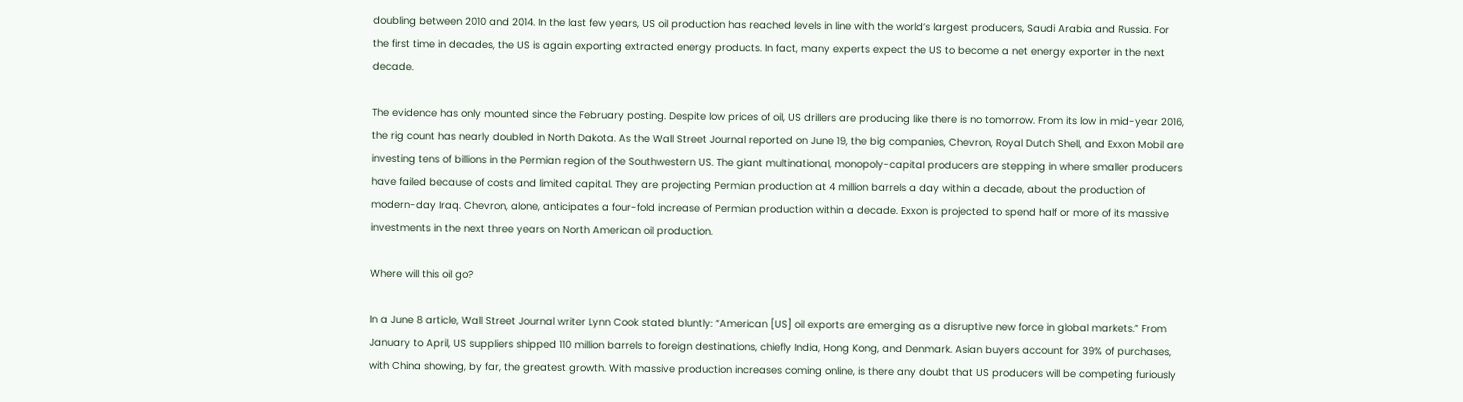doubling between 2010 and 2014. In the last few years, US oil production has reached levels in line with the world’s largest producers, Saudi Arabia and Russia. For the first time in decades, the US is again exporting extracted energy products. In fact, many experts expect the US to become a net energy exporter in the next decade.

The evidence has only mounted since the February posting. Despite low prices of oil, US drillers are producing like there is no tomorrow. From its low in mid-year 2016, the rig count has nearly doubled in North Dakota. As the Wall Street Journal reported on June 19, the big companies, Chevron, Royal Dutch Shell, and Exxon Mobil are investing tens of billions in the Permian region of the Southwestern US. The giant multinational, monopoly-capital producers are stepping in where smaller producers have failed because of costs and limited capital. They are projecting Permian production at 4 million barrels a day within a decade, about the production of modern-day Iraq. Chevron, alone, anticipates a four-fold increase of Permian production within a decade. Exxon is projected to spend half or more of its massive investments in the next three years on North American oil production.

Where will this oil go?

In a June 8 article, Wall Street Journal writer Lynn Cook stated bluntly: “American [US] oil exports are emerging as a disruptive new force in global markets.” From January to April, US suppliers shipped 110 million barrels to foreign destinations, chiefly India, Hong Kong, and Denmark. Asian buyers account for 39% of purchases, with China showing, by far, the greatest growth. With massive production increases coming online, is there any doubt that US producers will be competing furiously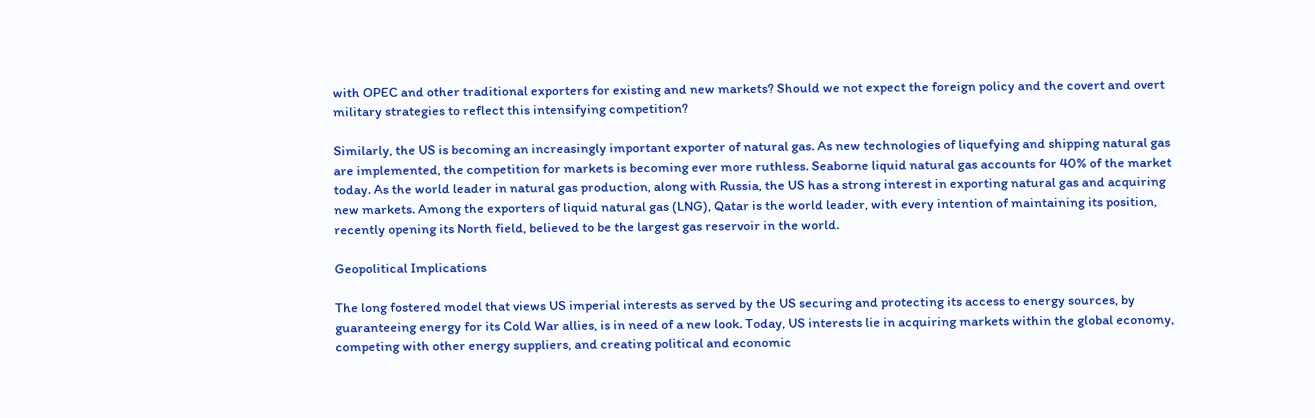with OPEC and other traditional exporters for existing and new markets? Should we not expect the foreign policy and the covert and overt military strategies to reflect this intensifying competition?

Similarly, the US is becoming an increasingly important exporter of natural gas. As new technologies of liquefying and shipping natural gas are implemented, the competition for markets is becoming ever more ruthless. Seaborne liquid natural gas accounts for 40% of the market today. As the world leader in natural gas production, along with Russia, the US has a strong interest in exporting natural gas and acquiring new markets. Among the exporters of liquid natural gas (LNG), Qatar is the world leader, with every intention of maintaining its position, recently opening its North field, believed to be the largest gas reservoir in the world.

Geopolitical Implications

The long fostered model that views US imperial interests as served by the US securing and protecting its access to energy sources, by guaranteeing energy for its Cold War allies, is in need of a new look. Today, US interests lie in acquiring markets within the global economy, competing with other energy suppliers, and creating political and economic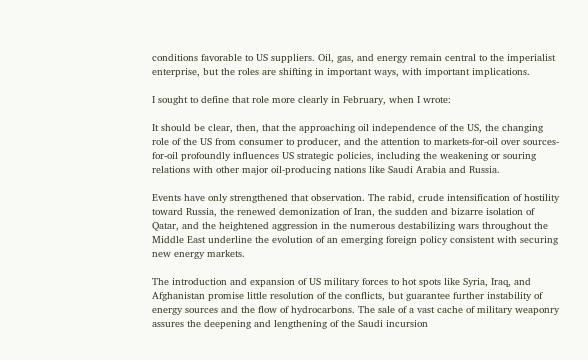conditions favorable to US suppliers. Oil, gas, and energy remain central to the imperialist enterprise, but the roles are shifting in important ways, with important implications.

I sought to define that role more clearly in February, when I wrote:

It should be clear, then, that the approaching oil independence of the US, the changing role of the US from consumer to producer, and the attention to markets-for-oil over sources-for-oil profoundly influences US strategic policies, including the weakening or souring relations with other major oil-producing nations like Saudi Arabia and Russia.

Events have only strengthened that observation. The rabid, crude intensification of hostility toward Russia, the renewed demonization of Iran, the sudden and bizarre isolation of Qatar, and the heightened aggression in the numerous destabilizing wars throughout the Middle East underline the evolution of an emerging foreign policy consistent with securing new energy markets.

The introduction and expansion of US military forces to hot spots like Syria, Iraq, and Afghanistan promise little resolution of the conflicts, but guarantee further instability of energy sources and the flow of hydrocarbons. The sale of a vast cache of military weaponry assures the deepening and lengthening of the Saudi incursion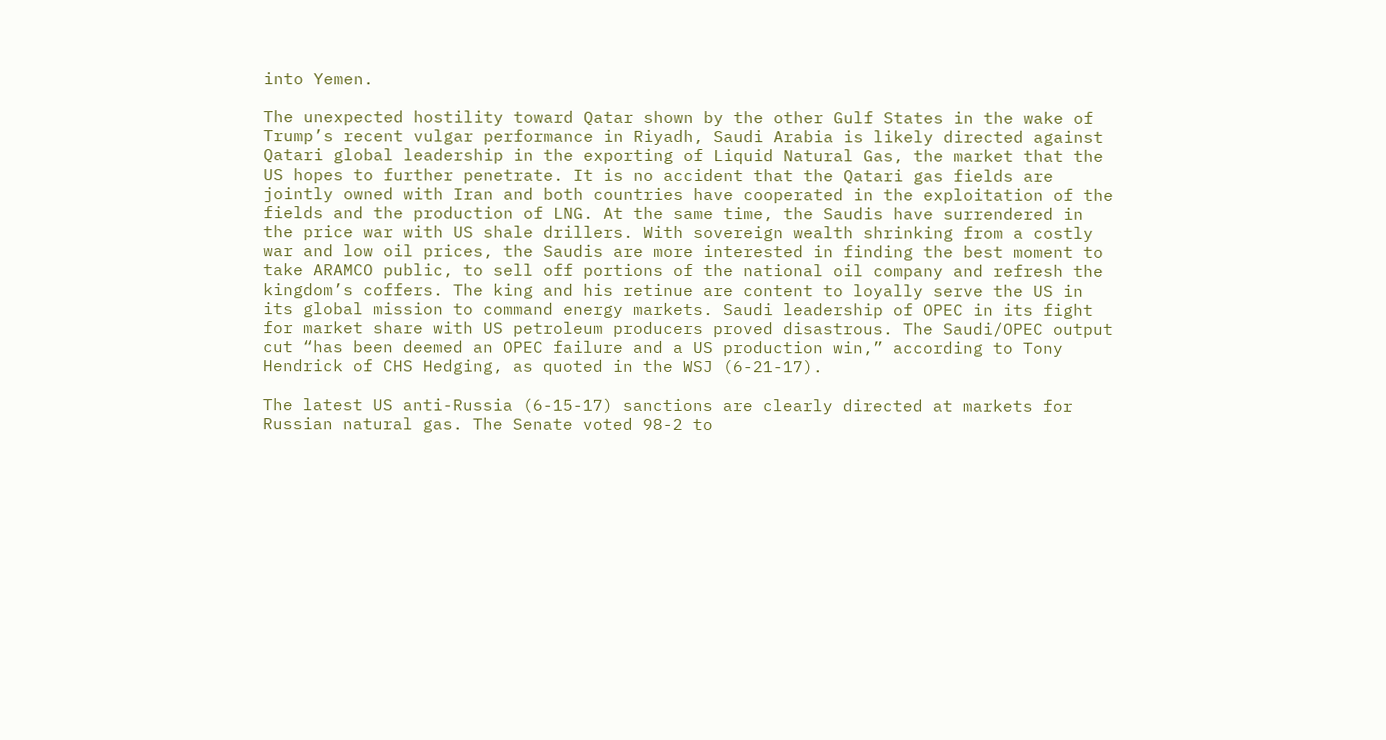into Yemen.

The unexpected hostility toward Qatar shown by the other Gulf States in the wake of Trump’s recent vulgar performance in Riyadh, Saudi Arabia is likely directed against Qatari global leadership in the exporting of Liquid Natural Gas, the market that the US hopes to further penetrate. It is no accident that the Qatari gas fields are jointly owned with Iran and both countries have cooperated in the exploitation of the fields and the production of LNG. At the same time, the Saudis have surrendered in the price war with US shale drillers. With sovereign wealth shrinking from a costly war and low oil prices, the Saudis are more interested in finding the best moment to take ARAMCO public, to sell off portions of the national oil company and refresh the kingdom’s coffers. The king and his retinue are content to loyally serve the US in its global mission to command energy markets. Saudi leadership of OPEC in its fight for market share with US petroleum producers proved disastrous. The Saudi/OPEC output cut “has been deemed an OPEC failure and a US production win,” according to Tony Hendrick of CHS Hedging, as quoted in the WSJ (6-21-17).

The latest US anti-Russia (6-15-17) sanctions are clearly directed at markets for Russian natural gas. The Senate voted 98-2 to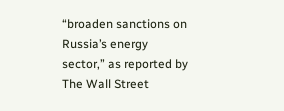“broaden sanctions on Russia’s energy sector,” as reported by The Wall Street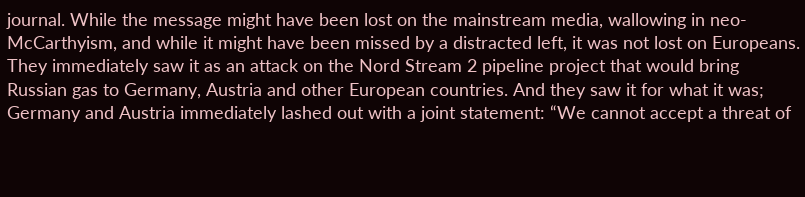journal. While the message might have been lost on the mainstream media, wallowing in neo-McCarthyism, and while it might have been missed by a distracted left, it was not lost on Europeans. They immediately saw it as an attack on the Nord Stream 2 pipeline project that would bring Russian gas to Germany, Austria and other European countries. And they saw it for what it was; Germany and Austria immediately lashed out with a joint statement: “We cannot accept a threat of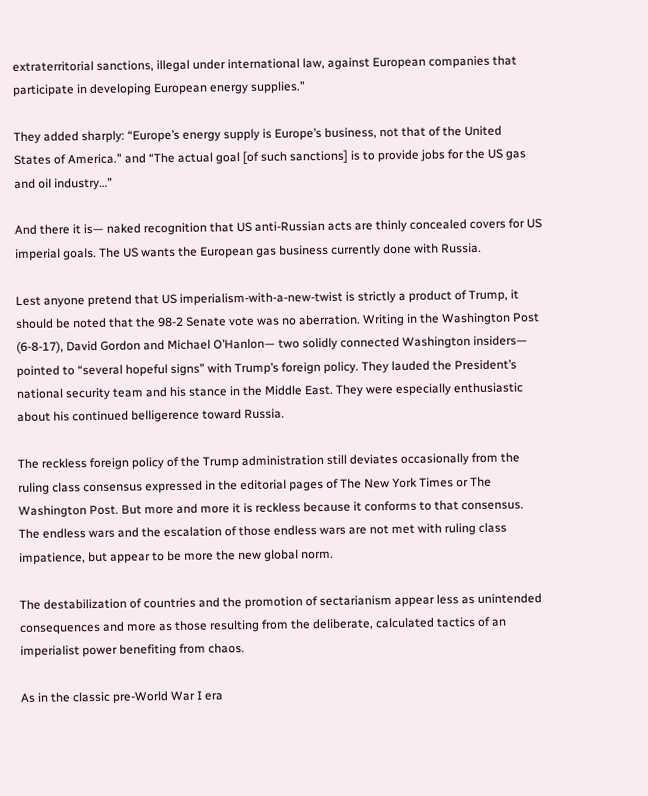extraterritorial sanctions, illegal under international law, against European companies that participate in developing European energy supplies.”

They added sharply: “Europe’s energy supply is Europe’s business, not that of the United States of America.” and “The actual goal [of such sanctions] is to provide jobs for the US gas and oil industry…”

And there it is— naked recognition that US anti-Russian acts are thinly concealed covers for US imperial goals. The US wants the European gas business currently done with Russia.

Lest anyone pretend that US imperialism-with-a-new-twist is strictly a product of Trump, it should be noted that the 98-2 Senate vote was no aberration. Writing in the Washington Post (6-8-17), David Gordon and Michael O’Hanlon— two solidly connected Washington insiders— pointed to “several hopeful signs” with Trump’s foreign policy. They lauded the President’s national security team and his stance in the Middle East. They were especially enthusiastic about his continued belligerence toward Russia.

The reckless foreign policy of the Trump administration still deviates occasionally from the ruling class consensus expressed in the editorial pages of The New York Times or The Washington Post. But more and more it is reckless because it conforms to that consensus. The endless wars and the escalation of those endless wars are not met with ruling class impatience, but appear to be more the new global norm.

The destabilization of countries and the promotion of sectarianism appear less as unintended consequences and more as those resulting from the deliberate, calculated tactics of an imperialist power benefiting from chaos.

As in the classic pre-World War I era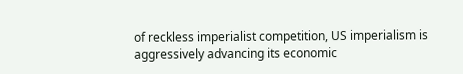of reckless imperialist competition, US imperialism is aggressively advancing its economic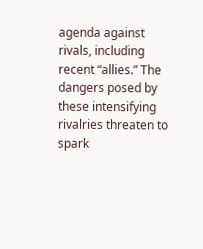agenda against rivals, including recent “allies.” The dangers posed by these intensifying rivalries threaten to spark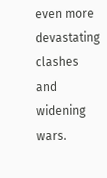even more devastating clashes and widening wars.